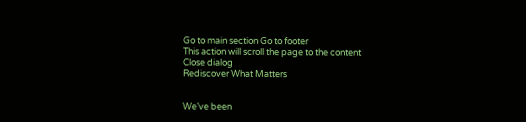Go to main section Go to footer
This action will scroll the page to the content
Close dialog
Rediscover What Matters


We’ve been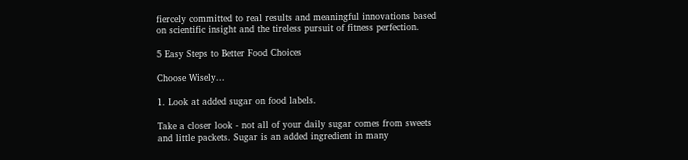fiercely committed to real results and meaningful innovations based on scientific insight and the tireless pursuit of fitness perfection.

5 Easy Steps to Better Food Choices

Choose Wisely...

1. Look at added sugar on food labels.

Take a closer look - not all of your daily sugar comes from sweets and little packets. Sugar is an added ingredient in many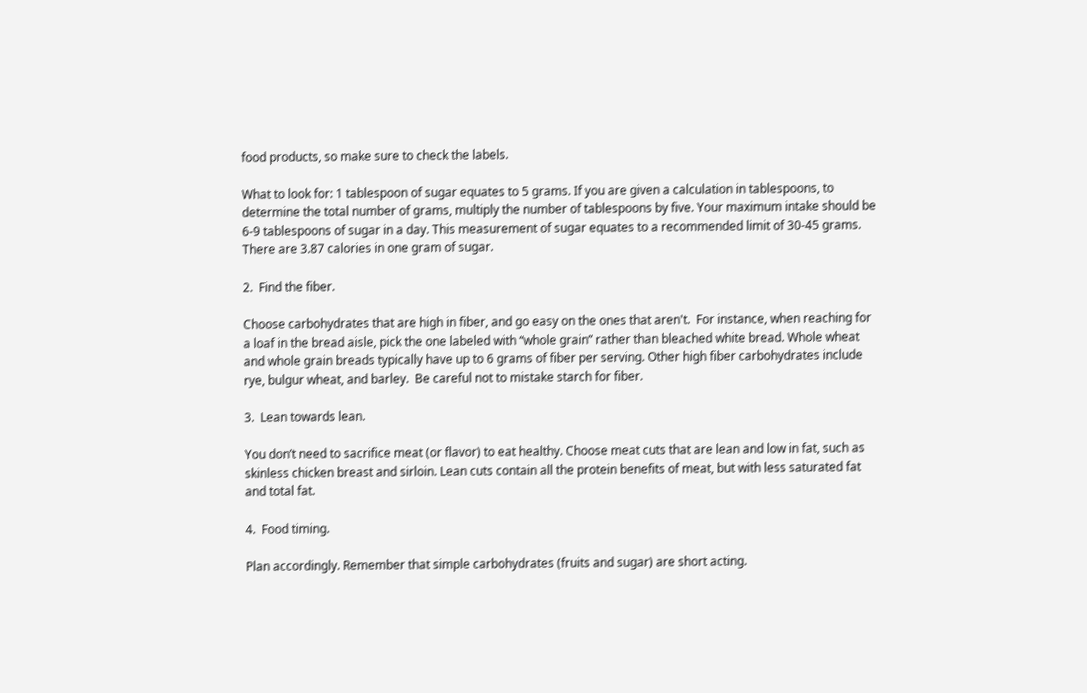food products, so make sure to check the labels.

What to look for: 1 tablespoon of sugar equates to 5 grams. If you are given a calculation in tablespoons, to determine the total number of grams, multiply the number of tablespoons by five. Your maximum intake should be 6-9 tablespoons of sugar in a day. This measurement of sugar equates to a recommended limit of 30-45 grams. There are 3.87 calories in one gram of sugar.

2.  Find the fiber.

Choose carbohydrates that are high in fiber, and go easy on the ones that aren't.  For instance, when reaching for a loaf in the bread aisle, pick the one labeled with “whole grain” rather than bleached white bread. Whole wheat and whole grain breads typically have up to 6 grams of fiber per serving. Other high fiber carbohydrates include rye, bulgur wheat, and barley.  Be careful not to mistake starch for fiber.

3.  Lean towards lean.

You don’t need to sacrifice meat (or flavor) to eat healthy. Choose meat cuts that are lean and low in fat, such as skinless chicken breast and sirloin. Lean cuts contain all the protein benefits of meat, but with less saturated fat and total fat.

4.  Food timing.

Plan accordingly. Remember that simple carbohydrates (fruits and sugar) are short acting.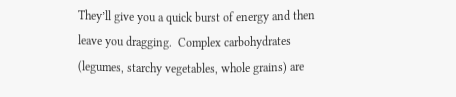They’ll give you a quick burst of energy and then leave you dragging.  Complex carbohydrates (legumes, starchy vegetables, whole grains) are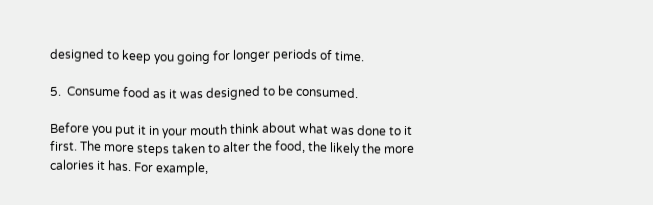designed to keep you going for longer periods of time.

5.  Consume food as it was designed to be consumed.

Before you put it in your mouth think about what was done to it first. The more steps taken to alter the food, the likely the more calories it has. For example,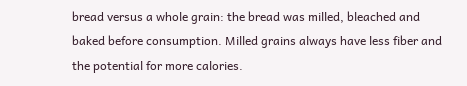bread versus a whole grain: the bread was milled, bleached and baked before consumption. Milled grains always have less fiber and the potential for more calories.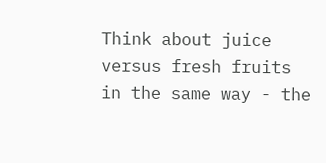Think about juice versus fresh fruits in the same way - the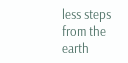less steps from the earth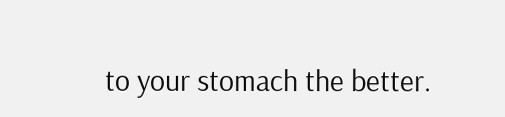to your stomach the better.